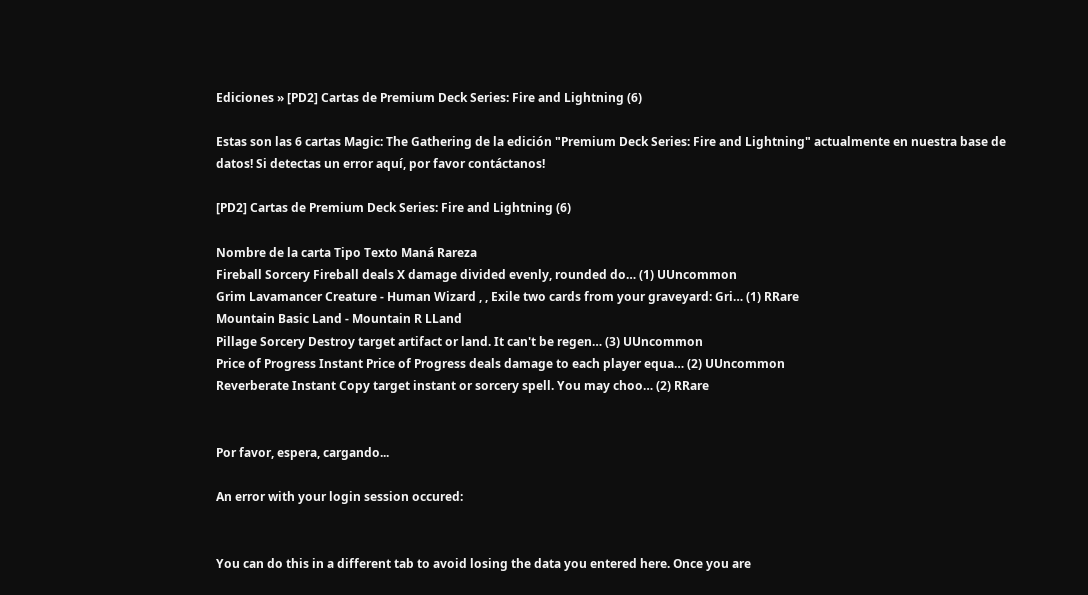Ediciones » [PD2] Cartas de Premium Deck Series: Fire and Lightning (6)

Estas son las 6 cartas Magic: The Gathering de la edición "Premium Deck Series: Fire and Lightning" actualmente en nuestra base de datos! Si detectas un error aquí, por favor contáctanos!

[PD2] Cartas de Premium Deck Series: Fire and Lightning (6)

Nombre de la carta Tipo Texto Maná Rareza
Fireball Sorcery Fireball deals X damage divided evenly, rounded do… (1) UUncommon
Grim Lavamancer Creature - Human Wizard , , Exile two cards from your graveyard: Gri… (1) RRare
Mountain Basic Land - Mountain R LLand
Pillage Sorcery Destroy target artifact or land. It can't be regen… (3) UUncommon
Price of Progress Instant Price of Progress deals damage to each player equa… (2) UUncommon
Reverberate Instant Copy target instant or sorcery spell. You may choo… (2) RRare


Por favor, espera, cargando...

An error with your login session occured:


You can do this in a different tab to avoid losing the data you entered here. Once you are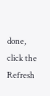done, click the Refresh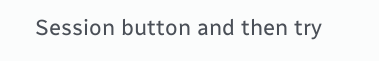Session button and then try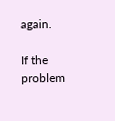again.

If the problem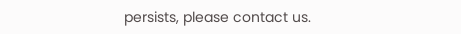persists, please contact us.